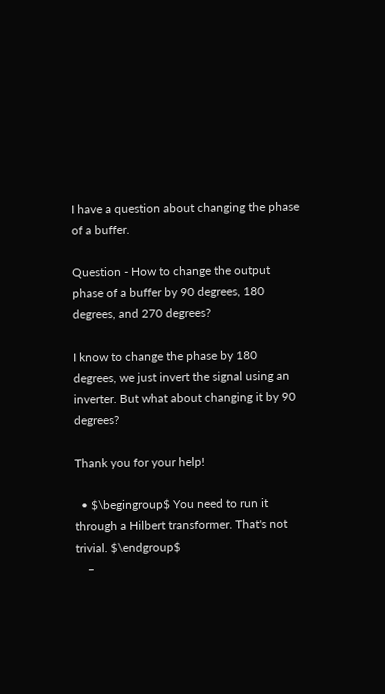I have a question about changing the phase of a buffer.

Question - How to change the output phase of a buffer by 90 degrees, 180 degrees, and 270 degrees?

I know to change the phase by 180 degrees, we just invert the signal using an inverter. But what about changing it by 90 degrees?

Thank you for your help!

  • $\begingroup$ You need to run it through a Hilbert transformer. That's not trivial. $\endgroup$
    –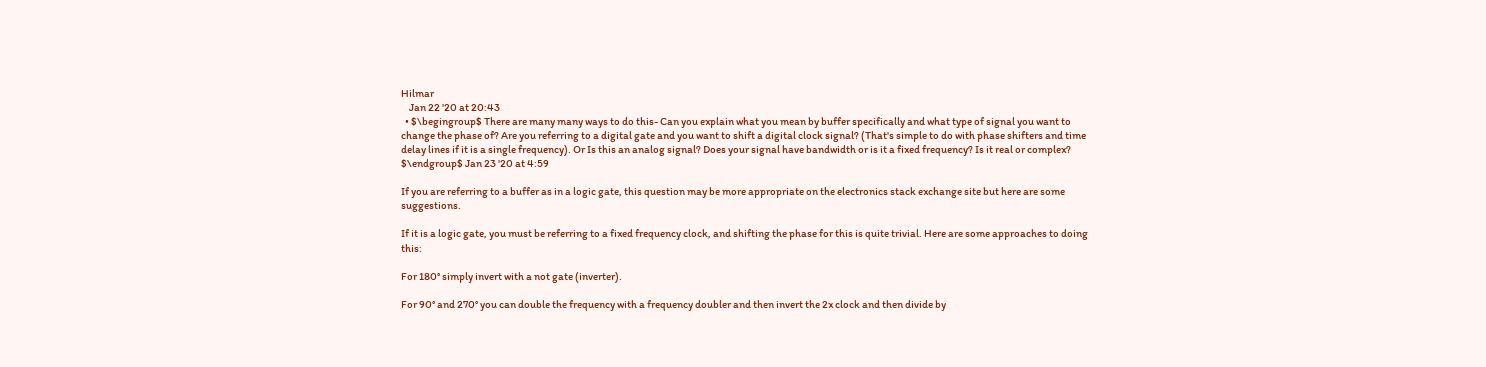Hilmar
    Jan 22 '20 at 20:43
  • $\begingroup$ There are many many ways to do this- Can you explain what you mean by buffer specifically and what type of signal you want to change the phase of? Are you referring to a digital gate and you want to shift a digital clock signal? (That's simple to do with phase shifters and time delay lines if it is a single frequency). Or Is this an analog signal? Does your signal have bandwidth or is it a fixed frequency? Is it real or complex? $\endgroup$ Jan 23 '20 at 4:59

If you are referring to a buffer as in a logic gate, this question may be more appropriate on the electronics stack exchange site but here are some suggestions.

If it is a logic gate, you must be referring to a fixed frequency clock, and shifting the phase for this is quite trivial. Here are some approaches to doing this:

For 180° simply invert with a not gate (inverter).

For 90° and 270° you can double the frequency with a frequency doubler and then invert the 2x clock and then divide by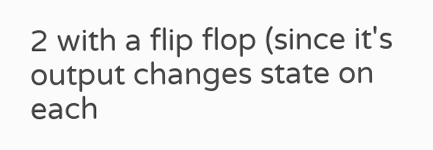2 with a flip flop (since it's output changes state on each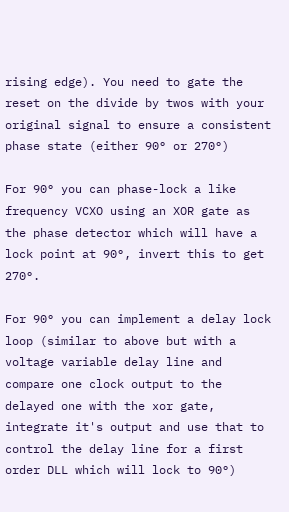rising edge). You need to gate the reset on the divide by twos with your original signal to ensure a consistent phase state (either 90° or 270°)

For 90° you can phase-lock a like frequency VCXO using an XOR gate as the phase detector which will have a lock point at 90°, invert this to get 270°.

For 90° you can implement a delay lock loop (similar to above but with a voltage variable delay line and compare one clock output to the delayed one with the xor gate, integrate it's output and use that to control the delay line for a first order DLL which will lock to 90°)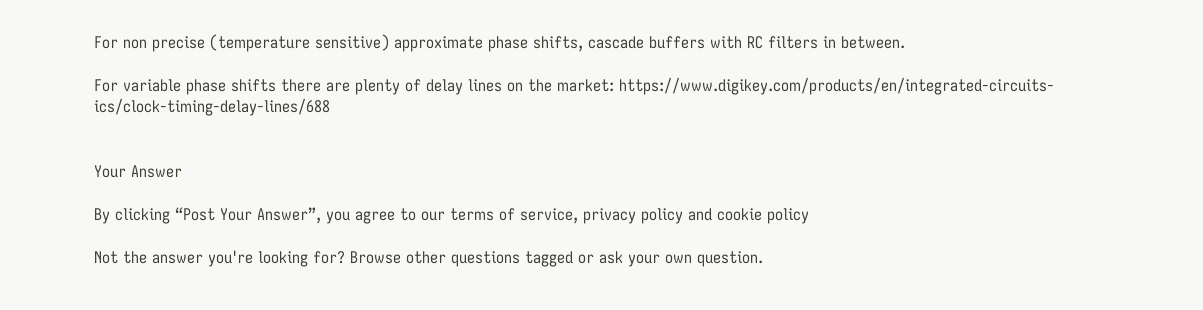For non precise (temperature sensitive) approximate phase shifts, cascade buffers with RC filters in between.

For variable phase shifts there are plenty of delay lines on the market: https://www.digikey.com/products/en/integrated-circuits-ics/clock-timing-delay-lines/688


Your Answer

By clicking “Post Your Answer”, you agree to our terms of service, privacy policy and cookie policy

Not the answer you're looking for? Browse other questions tagged or ask your own question.